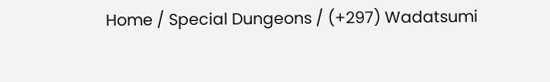Home / Special Dungeons / (+297) Wadatsumi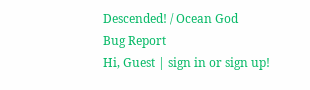Descended! / Ocean God
Bug Report
Hi, Guest | sign in or sign up!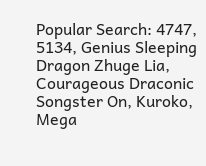Popular Search: 4747, 5134, Genius Sleeping Dragon Zhuge Lia, Courageous Draconic Songster On, Kuroko, Mega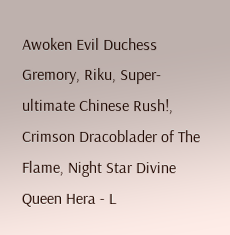Awoken Evil Duchess Gremory, Riku, Super-ultimate Chinese Rush!, Crimson Dracoblader of The Flame, Night Star Divine Queen Hera - L